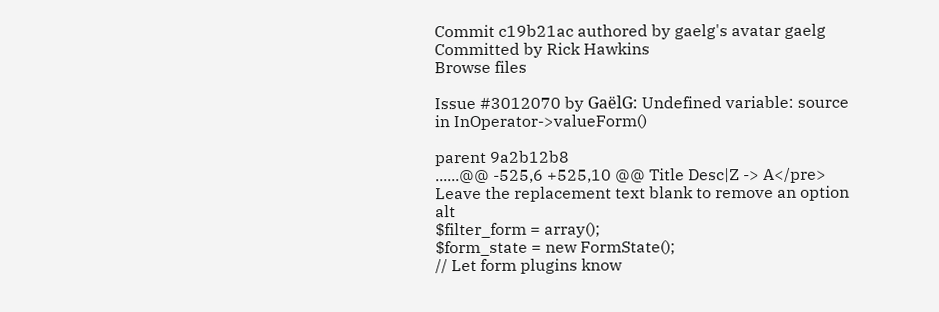Commit c19b21ac authored by gaelg's avatar gaelg Committed by Rick Hawkins
Browse files

Issue #3012070 by GaëlG: Undefined variable: source in InOperator->valueForm()

parent 9a2b12b8
......@@ -525,6 +525,10 @@ Title Desc|Z -> A</pre> Leave the replacement text blank to remove an option alt
$filter_form = array();
$form_state = new FormState();
// Let form plugins know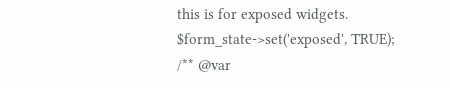this is for exposed widgets.
$form_state->set('exposed', TRUE);
/** @var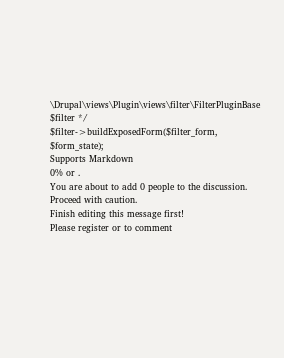\Drupal\views\Plugin\views\filter\FilterPluginBase $filter */
$filter->buildExposedForm($filter_form, $form_state);
Supports Markdown
0% or .
You are about to add 0 people to the discussion. Proceed with caution.
Finish editing this message first!
Please register or to comment